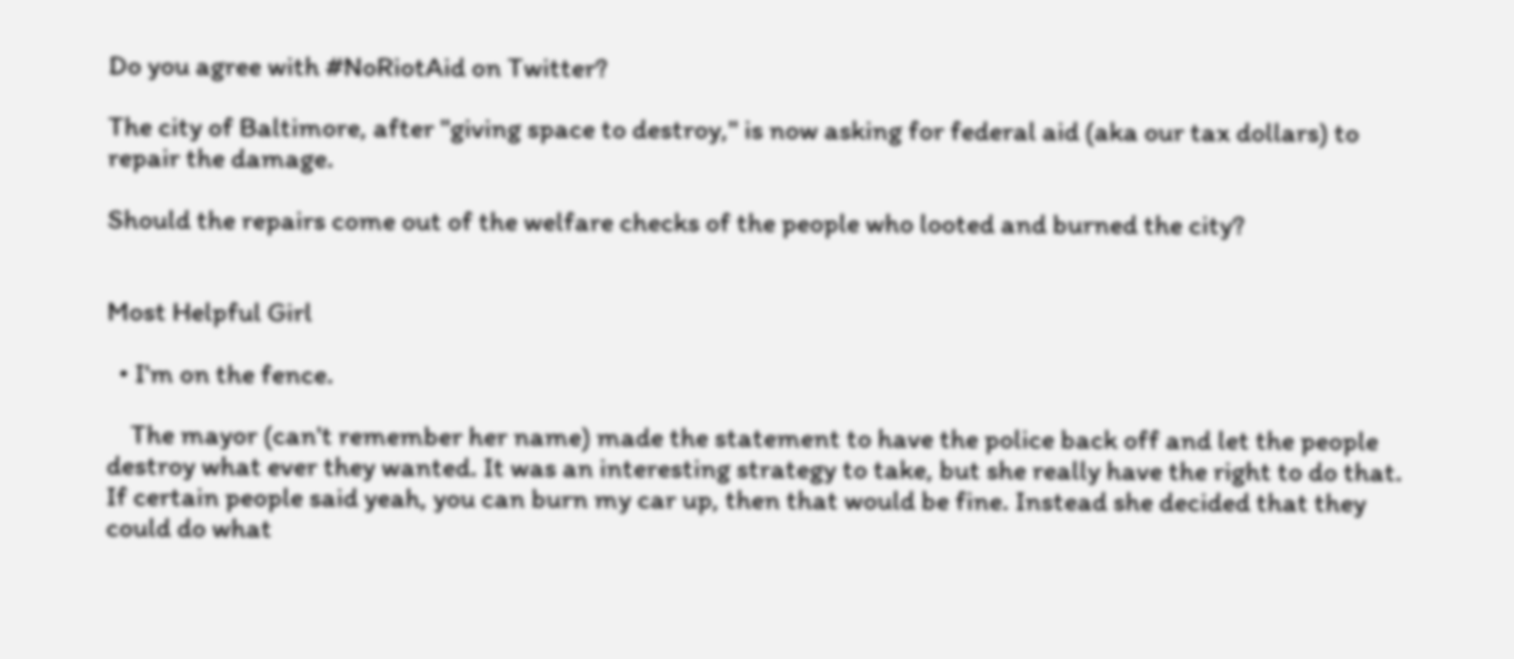Do you agree with #NoRiotAid on Twitter?

The city of Baltimore, after "giving space to destroy," is now asking for federal aid (aka our tax dollars) to repair the damage.

Should the repairs come out of the welfare checks of the people who looted and burned the city?


Most Helpful Girl

  • I'm on the fence.

    The mayor (can't remember her name) made the statement to have the police back off and let the people destroy what ever they wanted. It was an interesting strategy to take, but she really have the right to do that. If certain people said yeah, you can burn my car up, then that would be fine. Instead she decided that they could do what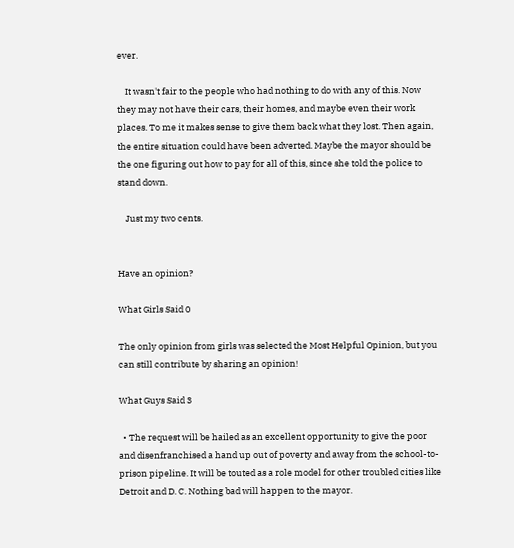ever.

    It wasn't fair to the people who had nothing to do with any of this. Now they may not have their cars, their homes, and maybe even their work places. To me it makes sense to give them back what they lost. Then again, the entire situation could have been adverted. Maybe the mayor should be the one figuring out how to pay for all of this, since she told the police to stand down.

    Just my two cents.


Have an opinion?

What Girls Said 0

The only opinion from girls was selected the Most Helpful Opinion, but you can still contribute by sharing an opinion!

What Guys Said 3

  • The request will be hailed as an excellent opportunity to give the poor and disenfranchised a hand up out of poverty and away from the school-to-prison pipeline. It will be touted as a role model for other troubled cities like Detroit and D. C. Nothing bad will happen to the mayor.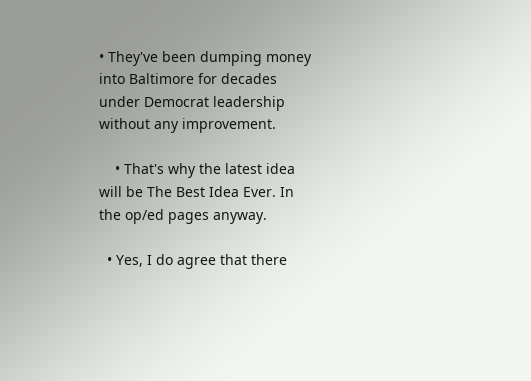• They've been dumping money into Baltimore for decades under Democrat leadership without any improvement.

    • That's why the latest idea will be The Best Idea Ever. In the op/ed pages anyway.

  • Yes, I do agree that there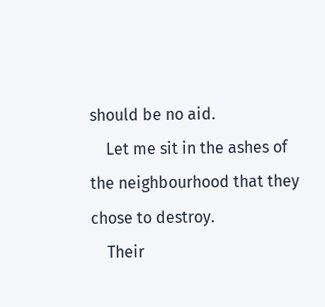should be no aid.
    Let me sit in the ashes of the neighbourhood that they chose to destroy.
    Their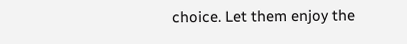choice. Let them enjoy the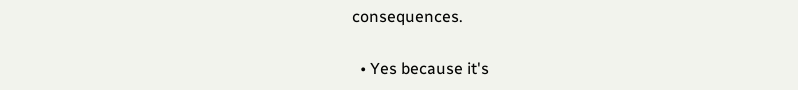consequences.

  • Yes because it's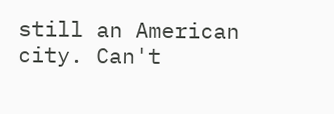still an American city. Can't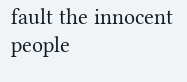fault the innocent people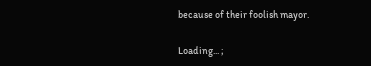because of their foolish mayor.

Loading... ;